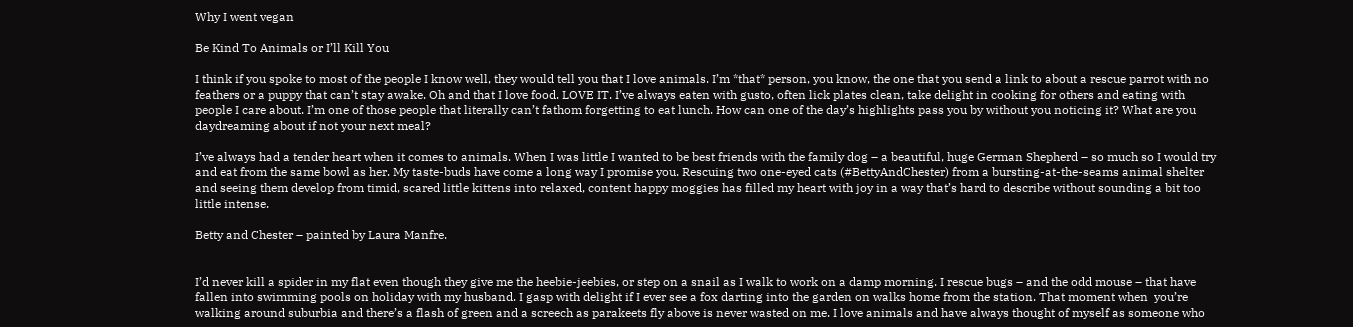Why I went vegan

Be Kind To Animals or I’ll Kill You

I think if you spoke to most of the people I know well, they would tell you that I love animals. I’m *that* person, you know, the one that you send a link to about a rescue parrot with no feathers or a puppy that can’t stay awake. Oh and that I love food. LOVE IT. I’ve always eaten with gusto, often lick plates clean, take delight in cooking for others and eating with people I care about. I’m one of those people that literally can’t fathom forgetting to eat lunch. How can one of the day’s highlights pass you by without you noticing it? What are you daydreaming about if not your next meal?

I’ve always had a tender heart when it comes to animals. When I was little I wanted to be best friends with the family dog – a beautiful, huge German Shepherd – so much so I would try and eat from the same bowl as her. My taste-buds have come a long way I promise you. Rescuing two one-eyed cats (#BettyAndChester) from a bursting-at-the-seams animal shelter and seeing them develop from timid, scared little kittens into relaxed, content happy moggies has filled my heart with joy in a way that’s hard to describe without sounding a bit too little intense.

Betty and Chester – painted by Laura Manfre.


I’d never kill a spider in my flat even though they give me the heebie-jeebies, or step on a snail as I walk to work on a damp morning. I rescue bugs – and the odd mouse – that have fallen into swimming pools on holiday with my husband. I gasp with delight if I ever see a fox darting into the garden on walks home from the station. That moment when  you’re walking around suburbia and there’s a flash of green and a screech as parakeets fly above is never wasted on me. I love animals and have always thought of myself as someone who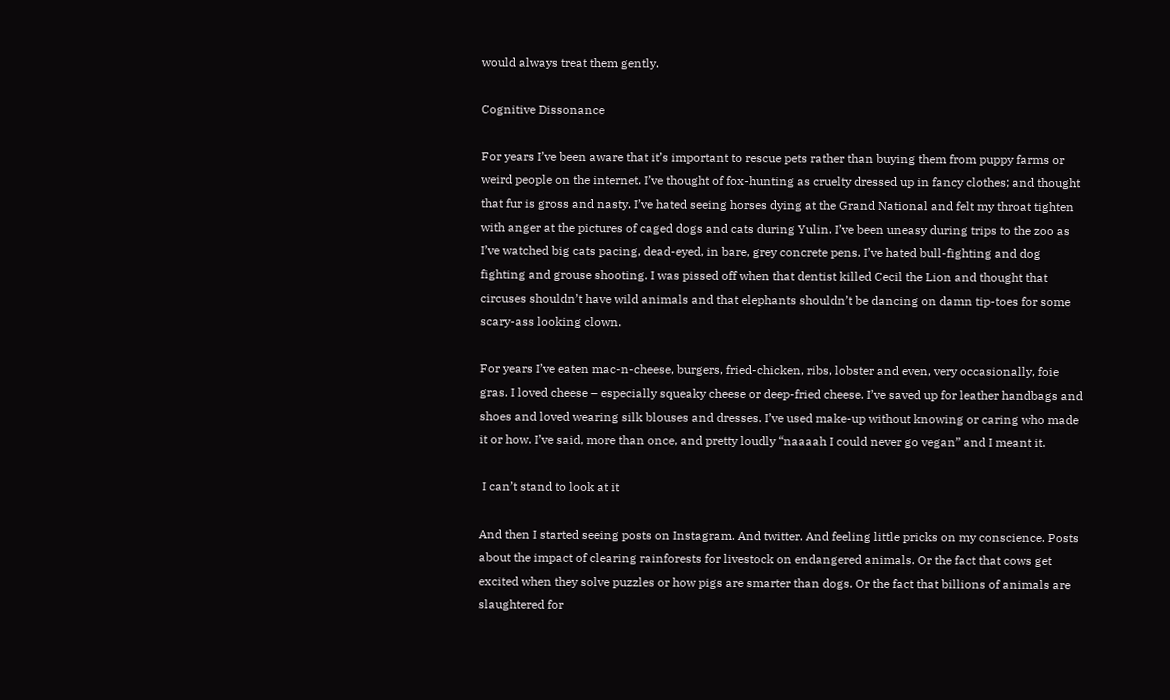would always treat them gently.

Cognitive Dissonance

For years I’ve been aware that it’s important to rescue pets rather than buying them from puppy farms or weird people on the internet. I’ve thought of fox-hunting as cruelty dressed up in fancy clothes; and thought that fur is gross and nasty. I’ve hated seeing horses dying at the Grand National and felt my throat tighten with anger at the pictures of caged dogs and cats during Yulin. I’ve been uneasy during trips to the zoo as I’ve watched big cats pacing, dead-eyed, in bare, grey concrete pens. I’ve hated bull-fighting and dog fighting and grouse shooting. I was pissed off when that dentist killed Cecil the Lion and thought that circuses shouldn’t have wild animals and that elephants shouldn’t be dancing on damn tip-toes for some scary-ass looking clown.

For years I’ve eaten mac-n-cheese, burgers, fried-chicken, ribs, lobster and even, very occasionally, foie gras. I loved cheese – especially squeaky cheese or deep-fried cheese. I’ve saved up for leather handbags and shoes and loved wearing silk blouses and dresses. I’ve used make-up without knowing or caring who made it or how. I’ve said, more than once, and pretty loudly “naaaah I could never go vegan” and I meant it.

 I can’t stand to look at it

And then I started seeing posts on Instagram. And twitter. And feeling little pricks on my conscience. Posts about the impact of clearing rainforests for livestock on endangered animals. Or the fact that cows get excited when they solve puzzles or how pigs are smarter than dogs. Or the fact that billions of animals are slaughtered for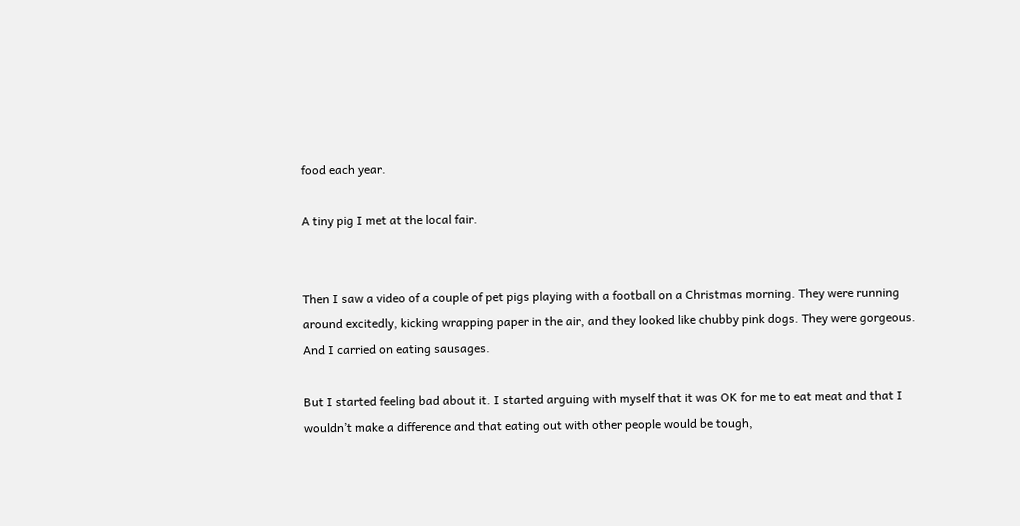food each year.

A tiny pig I met at the local fair.


Then I saw a video of a couple of pet pigs playing with a football on a Christmas morning. They were running around excitedly, kicking wrapping paper in the air, and they looked like chubby pink dogs. They were gorgeous. And I carried on eating sausages.

But I started feeling bad about it. I started arguing with myself that it was OK for me to eat meat and that I wouldn’t make a difference and that eating out with other people would be tough,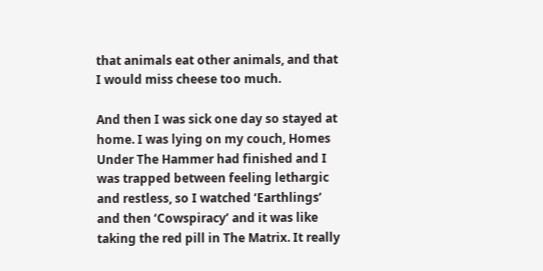that animals eat other animals, and that I would miss cheese too much.

And then I was sick one day so stayed at home. I was lying on my couch, Homes Under The Hammer had finished and I was trapped between feeling lethargic and restless, so I watched ‘Earthlings’ and then ‘Cowspiracy’ and it was like taking the red pill in The Matrix. It really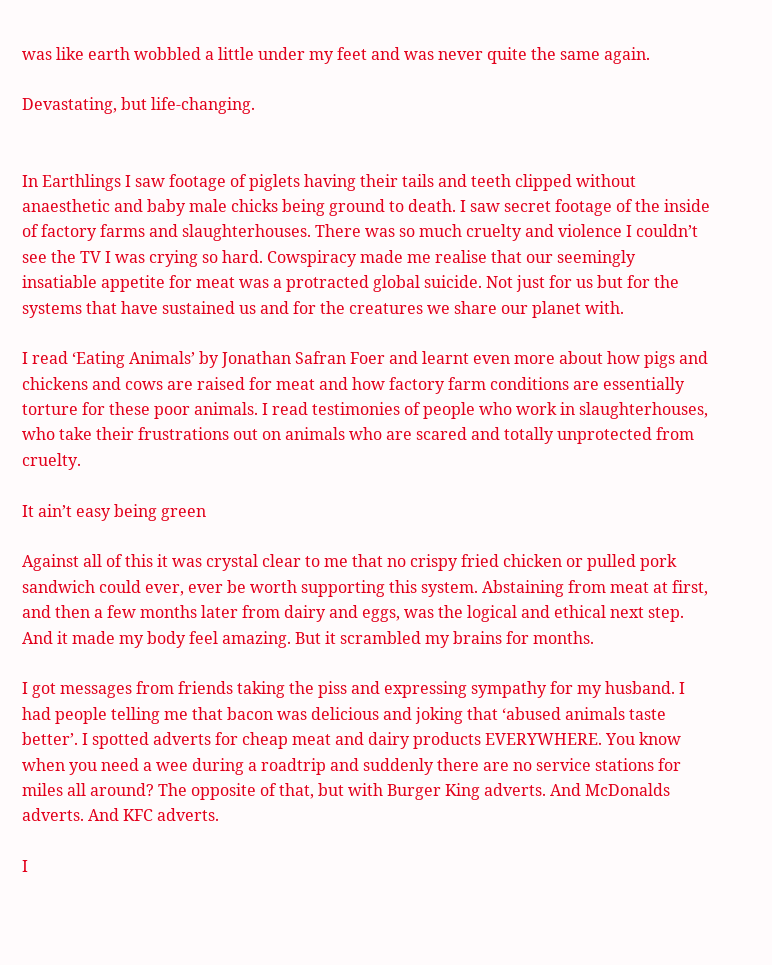was like earth wobbled a little under my feet and was never quite the same again.

Devastating, but life-changing.


In Earthlings I saw footage of piglets having their tails and teeth clipped without anaesthetic and baby male chicks being ground to death. I saw secret footage of the inside of factory farms and slaughterhouses. There was so much cruelty and violence I couldn’t see the TV I was crying so hard. Cowspiracy made me realise that our seemingly insatiable appetite for meat was a protracted global suicide. Not just for us but for the systems that have sustained us and for the creatures we share our planet with.

I read ‘Eating Animals’ by Jonathan Safran Foer and learnt even more about how pigs and chickens and cows are raised for meat and how factory farm conditions are essentially torture for these poor animals. I read testimonies of people who work in slaughterhouses, who take their frustrations out on animals who are scared and totally unprotected from cruelty.

It ain’t easy being green

Against all of this it was crystal clear to me that no crispy fried chicken or pulled pork sandwich could ever, ever be worth supporting this system. Abstaining from meat at first, and then a few months later from dairy and eggs, was the logical and ethical next step. And it made my body feel amazing. But it scrambled my brains for months.

I got messages from friends taking the piss and expressing sympathy for my husband. I had people telling me that bacon was delicious and joking that ‘abused animals taste better’. I spotted adverts for cheap meat and dairy products EVERYWHERE. You know when you need a wee during a roadtrip and suddenly there are no service stations for miles all around? The opposite of that, but with Burger King adverts. And McDonalds adverts. And KFC adverts.

I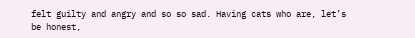felt guilty and angry and so so sad. Having cats who are, let’s be honest,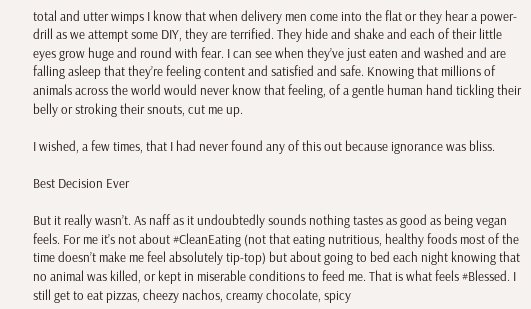total and utter wimps I know that when delivery men come into the flat or they hear a power-drill as we attempt some DIY, they are terrified. They hide and shake and each of their little eyes grow huge and round with fear. I can see when they’ve just eaten and washed and are falling asleep that they’re feeling content and satisfied and safe. Knowing that millions of animals across the world would never know that feeling, of a gentle human hand tickling their belly or stroking their snouts, cut me up.

I wished, a few times, that I had never found any of this out because ignorance was bliss.

Best Decision Ever

But it really wasn’t. As naff as it undoubtedly sounds nothing tastes as good as being vegan feels. For me it’s not about #CleanEating (not that eating nutritious, healthy foods most of the time doesn’t make me feel absolutely tip-top) but about going to bed each night knowing that no animal was killed, or kept in miserable conditions to feed me. That is what feels #Blessed. I still get to eat pizzas, cheezy nachos, creamy chocolate, spicy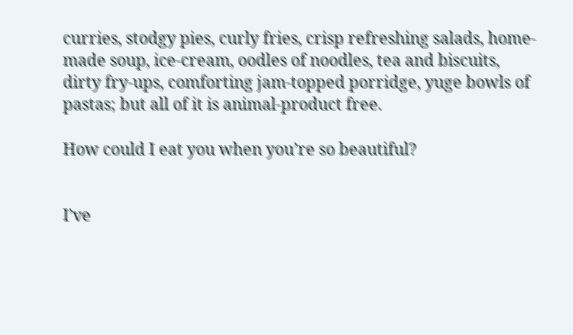curries, stodgy pies, curly fries, crisp refreshing salads, home-made soup, ice-cream, oodles of noodles, tea and biscuits, dirty fry-ups, comforting jam-topped porridge, yuge bowls of pastas; but all of it is animal-product free.

How could I eat you when you’re so beautiful?


I’ve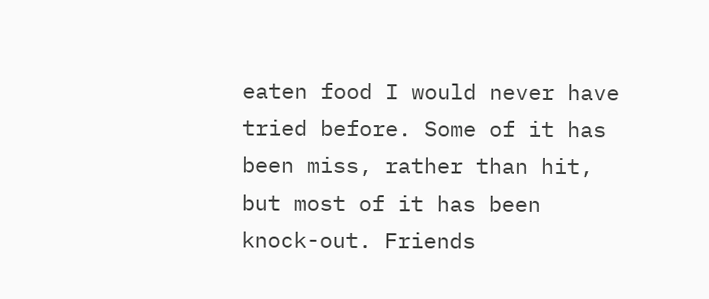eaten food I would never have tried before. Some of it has been miss, rather than hit, but most of it has been knock-out. Friends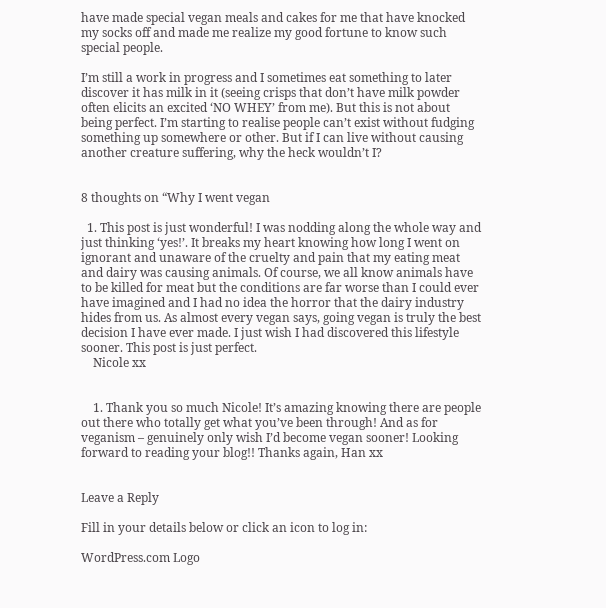have made special vegan meals and cakes for me that have knocked my socks off and made me realize my good fortune to know such special people.

I’m still a work in progress and I sometimes eat something to later discover it has milk in it (seeing crisps that don’t have milk powder often elicits an excited ‘NO WHEY’ from me). But this is not about being perfect. I’m starting to realise people can’t exist without fudging something up somewhere or other. But if I can live without causing another creature suffering, why the heck wouldn’t I?


8 thoughts on “Why I went vegan

  1. This post is just wonderful! I was nodding along the whole way and just thinking ‘yes!’. It breaks my heart knowing how long I went on ignorant and unaware of the cruelty and pain that my eating meat and dairy was causing animals. Of course, we all know animals have to be killed for meat but the conditions are far worse than I could ever have imagined and I had no idea the horror that the dairy industry hides from us. As almost every vegan says, going vegan is truly the best decision I have ever made. I just wish I had discovered this lifestyle sooner. This post is just perfect.
    Nicole xx


    1. Thank you so much Nicole! It’s amazing knowing there are people out there who totally get what you’ve been through! And as for veganism – genuinely only wish I’d become vegan sooner! Looking forward to reading your blog!! Thanks again, Han xx


Leave a Reply

Fill in your details below or click an icon to log in:

WordPress.com Logo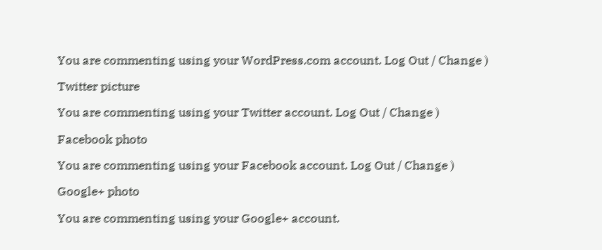You are commenting using your WordPress.com account. Log Out / Change )

Twitter picture

You are commenting using your Twitter account. Log Out / Change )

Facebook photo

You are commenting using your Facebook account. Log Out / Change )

Google+ photo

You are commenting using your Google+ account.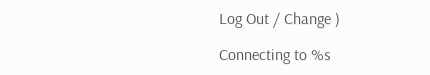Log Out / Change )

Connecting to %s